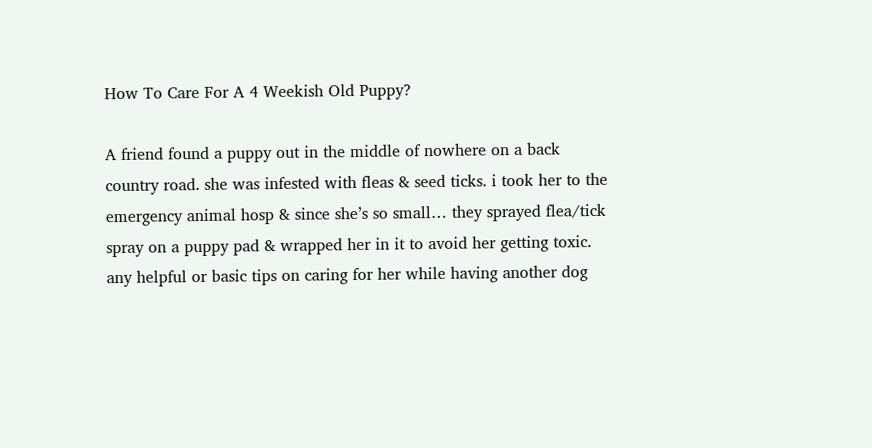How To Care For A 4 Weekish Old Puppy?

A friend found a puppy out in the middle of nowhere on a back country road. she was infested with fleas & seed ticks. i took her to the emergency animal hosp & since she’s so small… they sprayed flea/tick spray on a puppy pad & wrapped her in it to avoid her getting toxic. any helpful or basic tips on caring for her while having another dog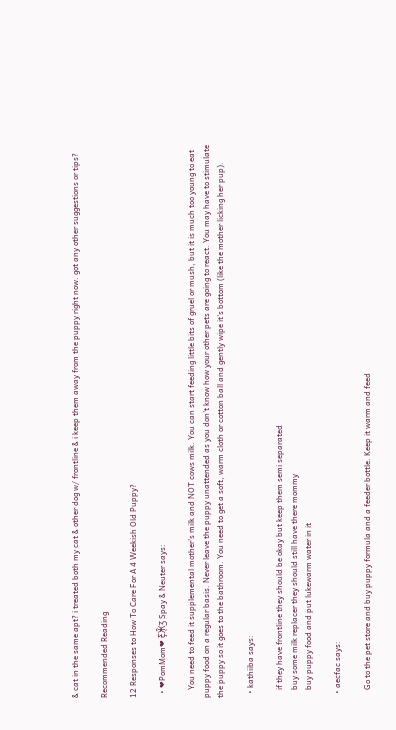& cat in the same apt? i treated both my cat & other dog w/ frontline & i keep them away from the puppy right now. got any other suggestions or tips?

Recommended Reading

12 Responses to How To Care For A 4 Weekish Old Puppy?

  • ❤PomMom❤ Ƹ̵̡Ӝ̵̨̄Ʒ Spay & Neuter says:

    You need to feed it supplemental mother’s milk and NOT cows milk. You can start feeding little bits of gruel or mush, but it is much too young to eat puppy food on a regular basis. Never leave the puppy unattended as you don’t know how your other pets are going to react. You may have to stimulate the puppy so it goes to the bathroom. You need to get a soft, warm cloth or cotton ball and gently wipe it’s bottom (like the mother licking her pup).

  • kathiiba says:

    if they have frontline they should be okay but keep them semi separated
    buy some milk replacer they should still have there mommy
    buy puppy food and put lukewarm water in it

  • aecfac says:

    Go to the pet store and buy puppy formula and a feeder bottle. Keep it warm and feed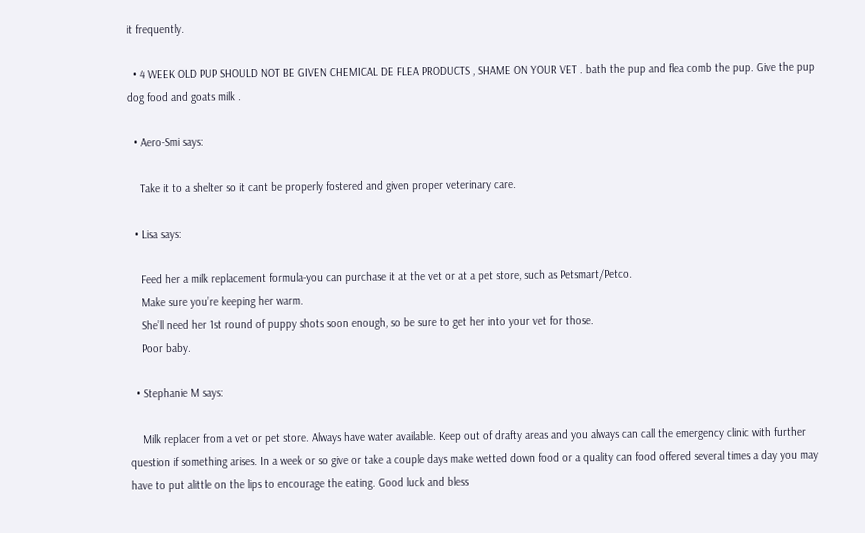it frequently.

  • 4 WEEK OLD PUP SHOULD NOT BE GIVEN CHEMICAL DE FLEA PRODUCTS , SHAME ON YOUR VET . bath the pup and flea comb the pup. Give the pup dog food and goats milk .

  • Aero-Smi says:

    Take it to a shelter so it cant be properly fostered and given proper veterinary care.

  • Lisa says:

    Feed her a milk replacement formula-you can purchase it at the vet or at a pet store, such as Petsmart/Petco.
    Make sure you’re keeping her warm.
    She’ll need her 1st round of puppy shots soon enough, so be sure to get her into your vet for those.
    Poor baby.

  • Stephanie M says:

    Milk replacer from a vet or pet store. Always have water available. Keep out of drafty areas and you always can call the emergency clinic with further question if something arises. In a week or so give or take a couple days make wetted down food or a quality can food offered several times a day you may have to put alittle on the lips to encourage the eating. Good luck and bless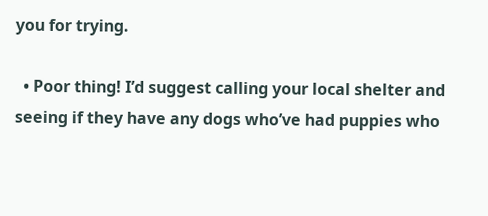you for trying.

  • Poor thing! I’d suggest calling your local shelter and seeing if they have any dogs who’ve had puppies who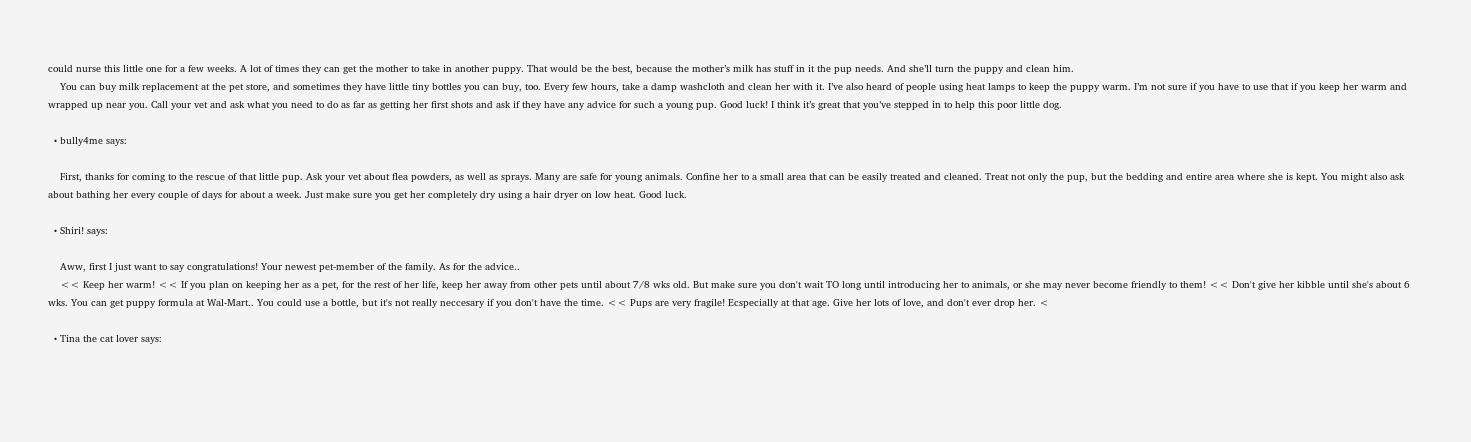could nurse this little one for a few weeks. A lot of times they can get the mother to take in another puppy. That would be the best, because the mother’s milk has stuff in it the pup needs. And she’ll turn the puppy and clean him.
    You can buy milk replacement at the pet store, and sometimes they have little tiny bottles you can buy, too. Every few hours, take a damp washcloth and clean her with it. I’ve also heard of people using heat lamps to keep the puppy warm. I’m not sure if you have to use that if you keep her warm and wrapped up near you. Call your vet and ask what you need to do as far as getting her first shots and ask if they have any advice for such a young pup. Good luck! I think it’s great that you’ve stepped in to help this poor little dog.

  • bully4me says:

    First, thanks for coming to the rescue of that little pup. Ask your vet about flea powders, as well as sprays. Many are safe for young animals. Confine her to a small area that can be easily treated and cleaned. Treat not only the pup, but the bedding and entire area where she is kept. You might also ask about bathing her every couple of days for about a week. Just make sure you get her completely dry using a hair dryer on low heat. Good luck.

  • Shiri! says:

    Aww, first I just want to say congratulations! Your newest pet-member of the family. As for the advice..
    << Keep her warm! << If you plan on keeping her as a pet, for the rest of her life, keep her away from other pets until about 7/8 wks old. But make sure you don't wait TO long until introducing her to animals, or she may never become friendly to them! << Don't give her kibble until she's about 6 wks. You can get puppy formula at Wal-Mart.. You could use a bottle, but it's not really neccesary if you don't have the time. << Pups are very fragile! Ecspecially at that age. Give her lots of love, and don't ever drop her. <

  • Tina the cat lover says: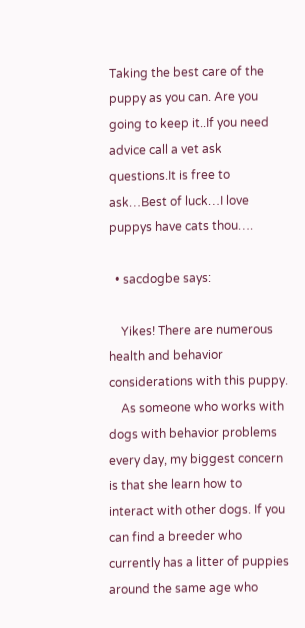Taking the best care of the puppy as you can. Are you going to keep it..If you need advice call a vet ask questions.It is free to ask…Best of luck…I love puppys have cats thou….

  • sacdogbe says:

    Yikes! There are numerous health and behavior considerations with this puppy.
    As someone who works with dogs with behavior problems every day, my biggest concern is that she learn how to interact with other dogs. If you can find a breeder who currently has a litter of puppies around the same age who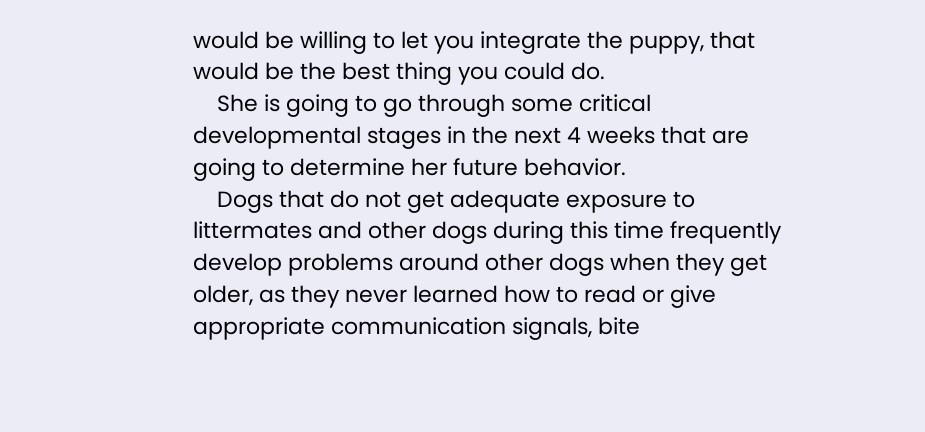would be willing to let you integrate the puppy, that would be the best thing you could do.
    She is going to go through some critical developmental stages in the next 4 weeks that are going to determine her future behavior.
    Dogs that do not get adequate exposure to littermates and other dogs during this time frequently develop problems around other dogs when they get older, as they never learned how to read or give appropriate communication signals, bite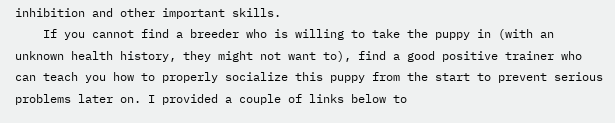inhibition and other important skills.
    If you cannot find a breeder who is willing to take the puppy in (with an unknown health history, they might not want to), find a good positive trainer who can teach you how to properly socialize this puppy from the start to prevent serious problems later on. I provided a couple of links below to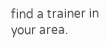find a trainer in your area.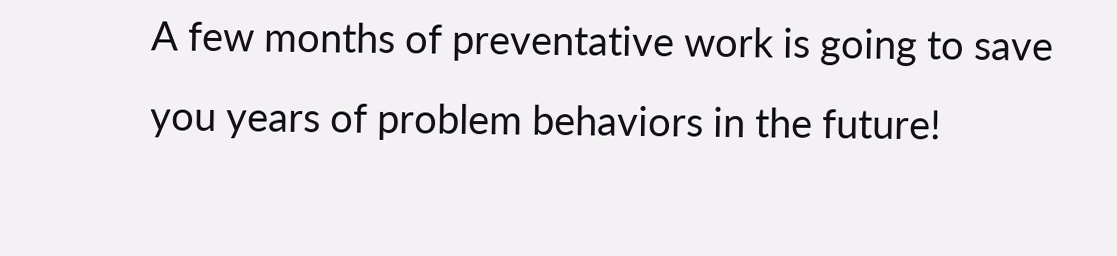A few months of preventative work is going to save you years of problem behaviors in the future!